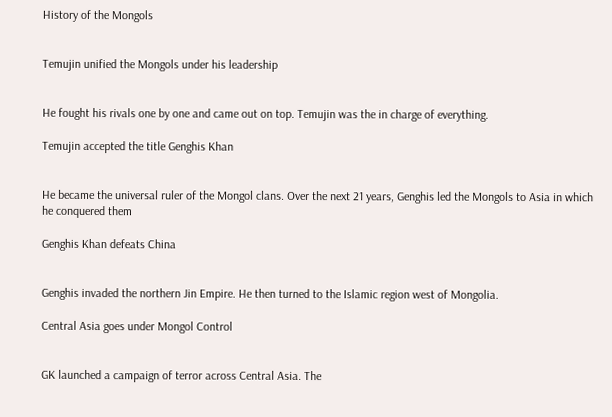History of the Mongols


Temujin unified the Mongols under his leadership


He fought his rivals one by one and came out on top. Temujin was the in charge of everything.

Temujin accepted the title Genghis Khan


He became the universal ruler of the Mongol clans. Over the next 21 years, Genghis led the Mongols to Asia in which he conquered them

Genghis Khan defeats China


Genghis invaded the northern Jin Empire. He then turned to the Islamic region west of Mongolia.

Central Asia goes under Mongol Control


GK launched a campaign of terror across Central Asia. The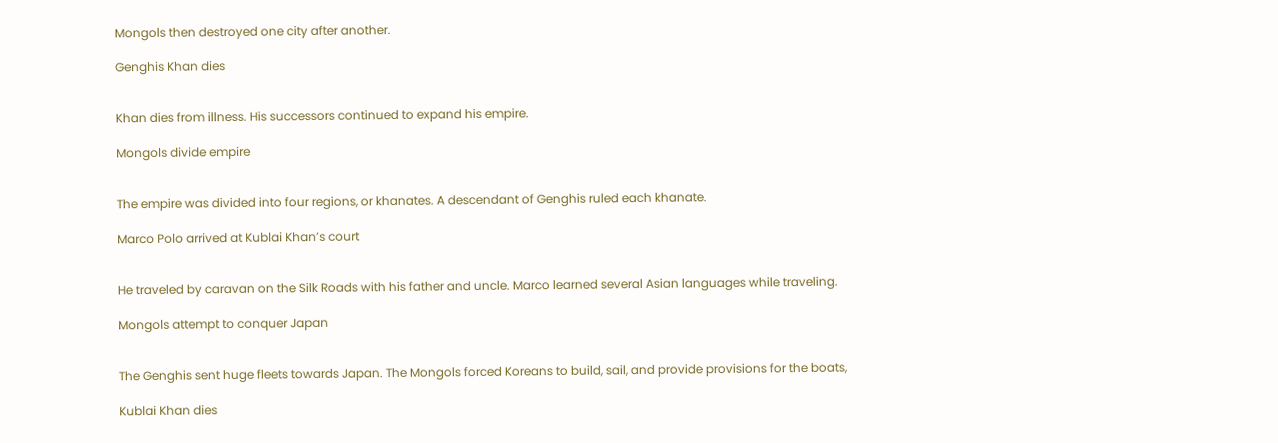Mongols then destroyed one city after another.

Genghis Khan dies


Khan dies from illness. His successors continued to expand his empire.

Mongols divide empire


The empire was divided into four regions, or khanates. A descendant of Genghis ruled each khanate.

Marco Polo arrived at Kublai Khan’s court


He traveled by caravan on the Silk Roads with his father and uncle. Marco learned several Asian languages while traveling.

Mongols attempt to conquer Japan


The Genghis sent huge fleets towards Japan. The Mongols forced Koreans to build, sail, and provide provisions for the boats,

Kublai Khan dies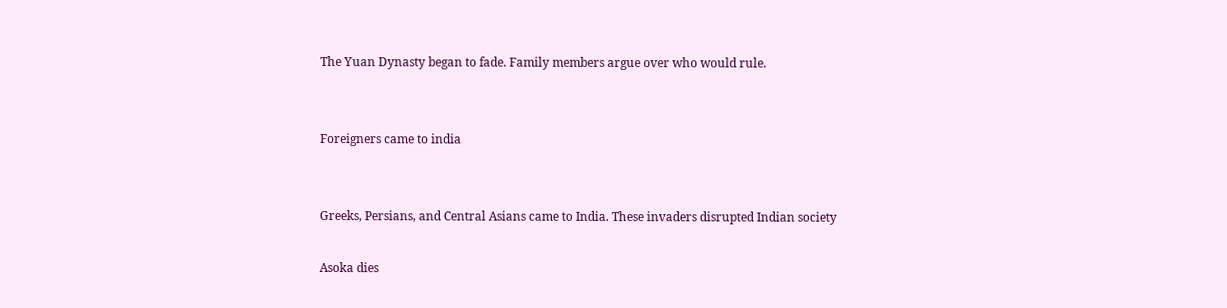The Yuan Dynasty began to fade. Family members argue over who would rule.


Foreigners came to india


Greeks, Persians, and Central Asians came to India. These invaders disrupted Indian society

Asoka dies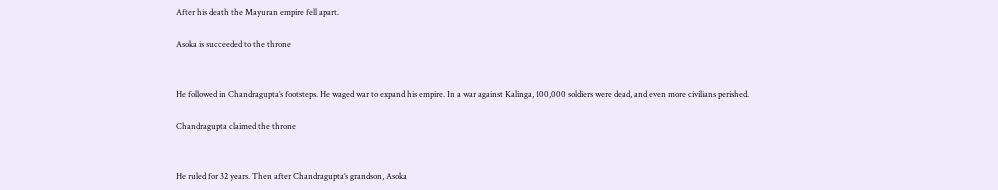After his death the Mayuran empire fell apart.

Asoka is succeeded to the throne


He followed in Chandragupta’s footsteps. He waged war to expand his empire. In a war against Kalinga, 100,000 soldiers were dead, and even more civilians perished.

Chandragupta claimed the throne


He ruled for 32 years. Then after Chandragupta’s grandson, Asoka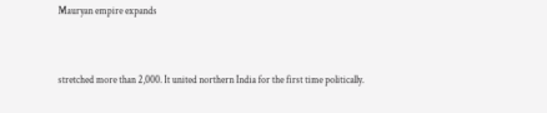Mauryan empire expands


stretched more than 2,000. It united northern India for the first time politically.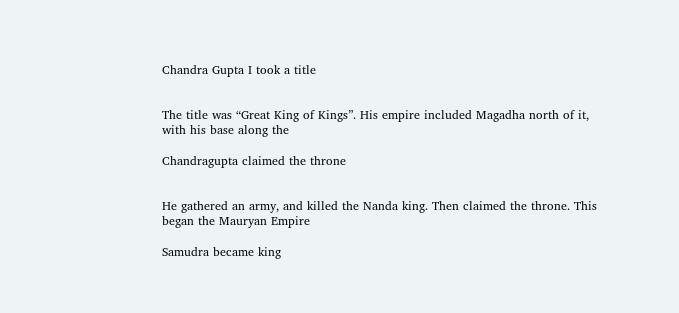Chandra Gupta I took a title


The title was “Great King of Kings”. His empire included Magadha north of it, with his base along the

Chandragupta claimed the throne


He gathered an army, and killed the Nanda king. Then claimed the throne. This began the Mauryan Empire

Samudra became king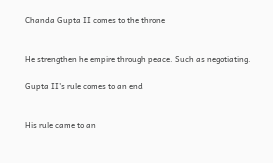Chanda Gupta II comes to the throne


He strengthen he empire through peace. Such as negotiating.

Gupta II's rule comes to an end


His rule came to an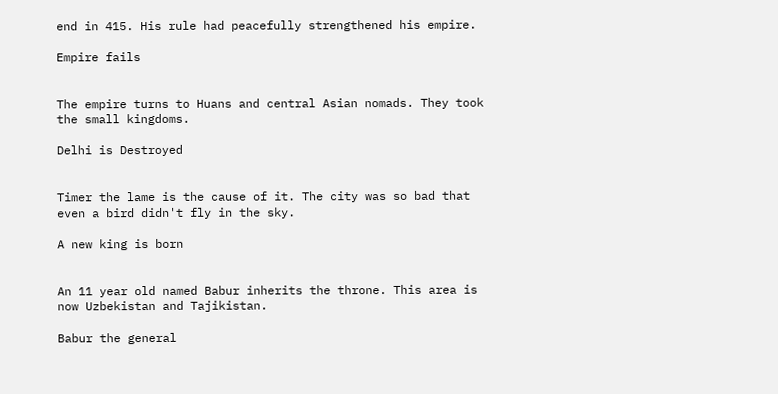end in 415. His rule had peacefully strengthened his empire.

Empire fails


The empire turns to Huans and central Asian nomads. They took the small kingdoms.

Delhi is Destroyed


Timer the lame is the cause of it. The city was so bad that even a bird didn't fly in the sky.

A new king is born


An 11 year old named Babur inherits the throne. This area is now Uzbekistan and Tajikistan.

Babur the general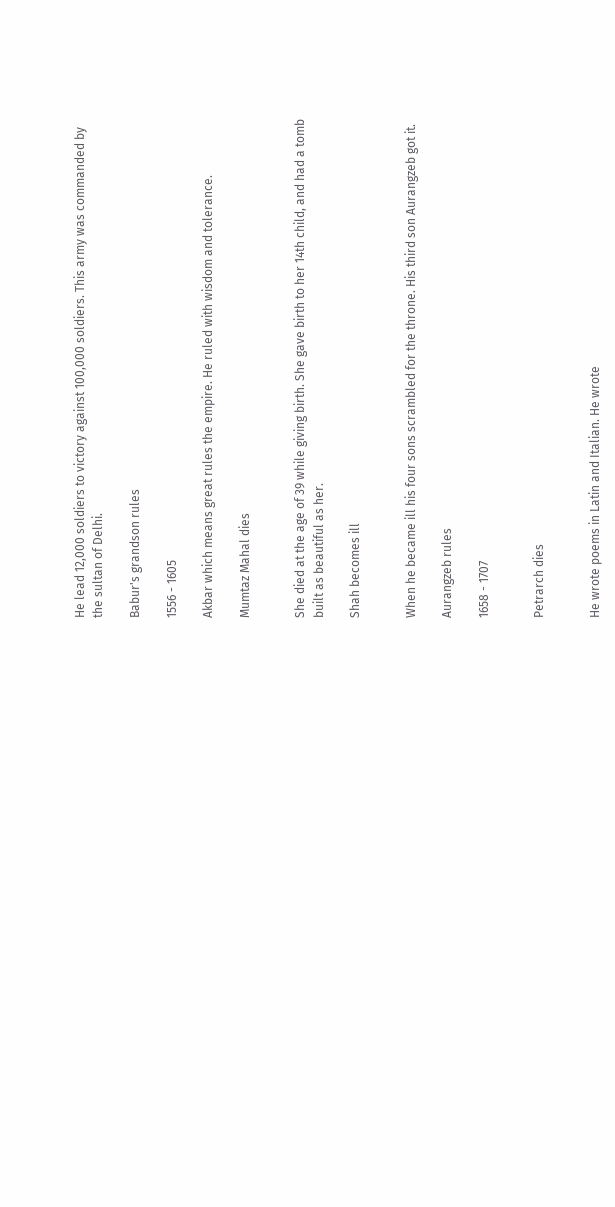He lead 12,000 soldiers to victory against 100,000 soldiers. This army was commanded by the sultan of Delhi.

Babur's grandson rules

1556 - 1605

Akbar which means great rules the empire. He ruled with wisdom and tolerance.

Mumtaz Mahal dies


She died at the age of 39 while giving birth. She gave birth to her 14th child, and had a tomb built as beautiful as her.

Shah becomes ill


When he became ill his four sons scrambled for the throne. His third son Aurangzeb got it.

Aurangzeb rules

1658 - 1707


Petrarch dies


He wrote poems in Latin and Italian. He wrote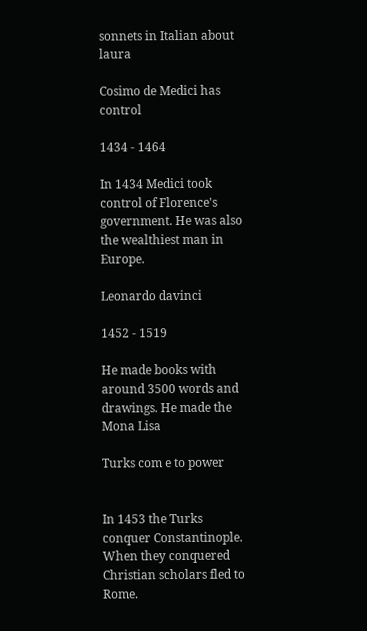sonnets in Italian about laura

Cosimo de Medici has control

1434 - 1464

In 1434 Medici took control of Florence's government. He was also the wealthiest man in Europe.

Leonardo davinci

1452 - 1519

He made books with around 3500 words and drawings. He made the Mona Lisa

Turks com e to power


In 1453 the Turks conquer Constantinople. When they conquered Christian scholars fled to Rome.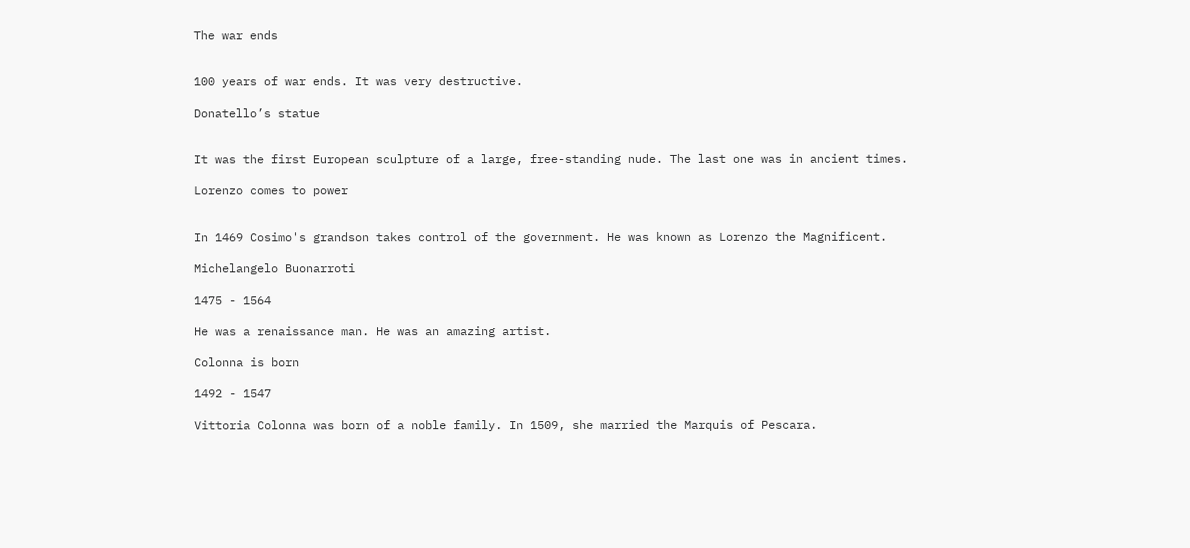The war ends


100 years of war ends. It was very destructive.

Donatello’s statue


It was the first European sculpture of a large, free-standing nude. The last one was in ancient times.

Lorenzo comes to power


In 1469 Cosimo's grandson takes control of the government. He was known as Lorenzo the Magnificent.

Michelangelo Buonarroti

1475 - 1564

He was a renaissance man. He was an amazing artist.

Colonna is born

1492 - 1547

Vittoria Colonna was born of a noble family. In 1509, she married the Marquis of Pescara.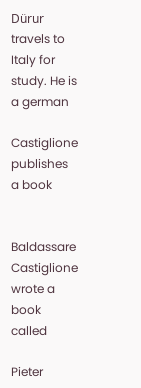Dürur travels to Italy for study. He is a german

Castiglione publishes a book


Baldassare Castiglione wrote a book called

Pieter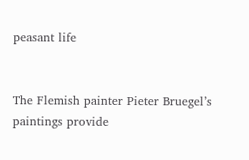peasant life


The Flemish painter Pieter Bruegel’s paintings provide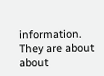information. They are about about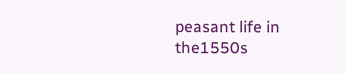peasant life in the1550s